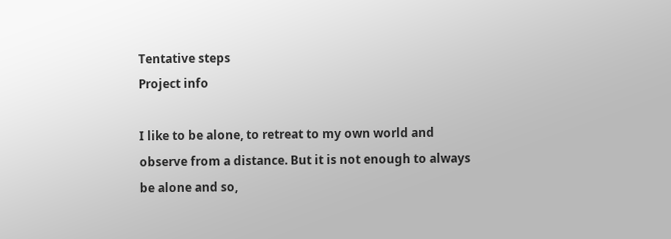Tentative steps
Project info

I like to be alone, to retreat to my own world and observe from a distance. But it is not enough to always be alone and so,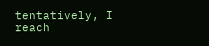tentatively, I reach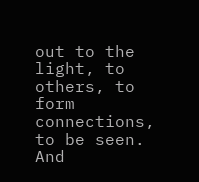out to the light, to others, to form connections, to be seen. And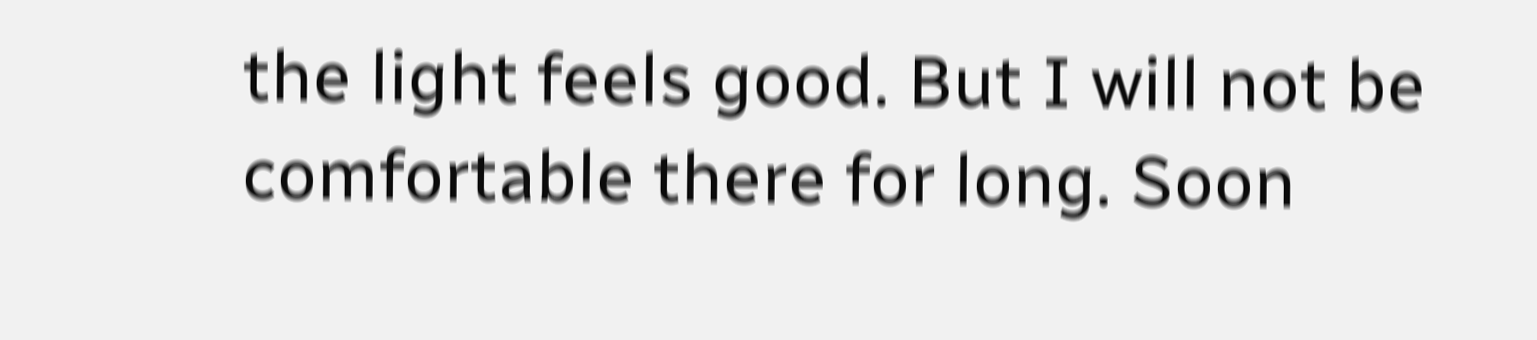the light feels good. But I will not be comfortable there for long. Soon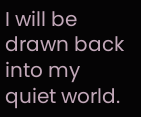I will be drawn back into my quiet world.